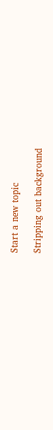Start a new topic

Stripping out background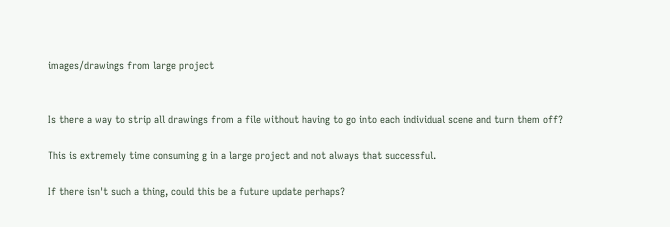images/drawings from large project


Is there a way to strip all drawings from a file without having to go into each individual scene and turn them off?

This is extremely time consuming g in a large project and not always that successful.

If there isn't such a thing, could this be a future update perhaps?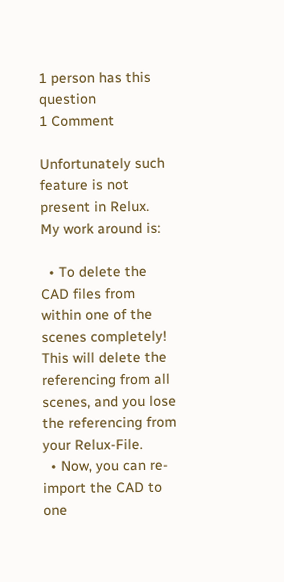1 person has this question
1 Comment

Unfortunately such feature is not present in Relux.
My work around is:

  • To delete the CAD files from within one of the scenes completely! This will delete the referencing from all scenes, and you lose the referencing from your Relux-File.
  • Now, you can re-import the CAD to one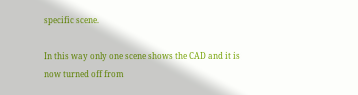specific scene.

In this way only one scene shows the CAD and it is now turned off from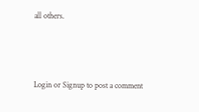all others.



Login or Signup to post a comment